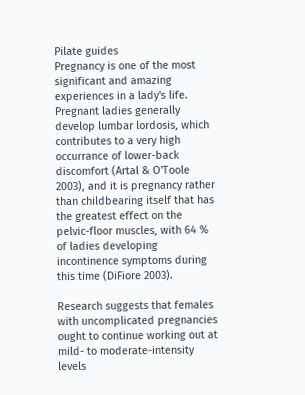Pilate guides
Pregnancy is one of the most significant and amazing experiences in a lady's life. Pregnant ladies generally develop lumbar lordosis, which contributes to a very high occurrance of lower-back discomfort (Artal & O'Toole 2003), and it is pregnancy rather than childbearing itself that has the greatest effect on the pelvic-floor muscles, with 64 % of ladies developing incontinence symptoms during this time (DiFiore 2003).

Research suggests that females with uncomplicated pregnancies ought to continue working out at mild- to moderate-intensity levels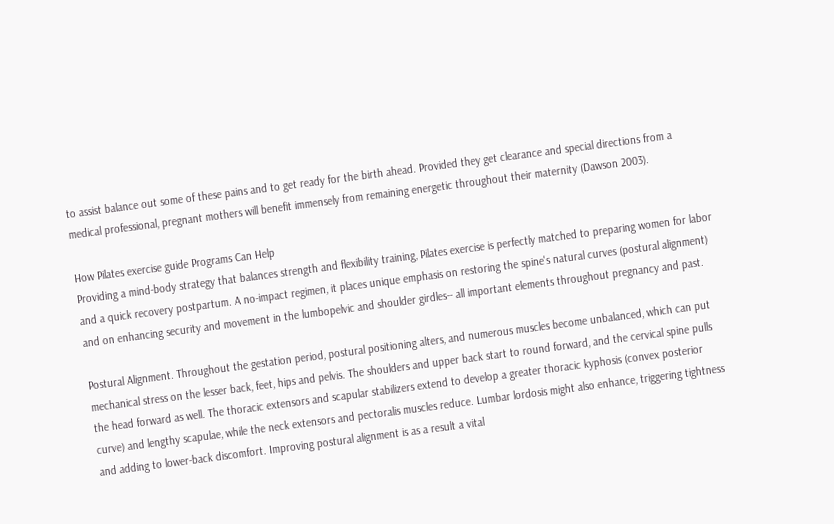to assist balance out some of these pains and to get ready for the birth ahead. Provided they get clearance and special directions from a medical professional, pregnant mothers will benefit immensely from remaining energetic throughout their maternity (Dawson 2003).

How Pilates exercise guide Programs Can Help
Providing a mind-body strategy that balances strength and flexibility training, Pilates exercise is perfectly matched to preparing women for labor and a quick recovery postpartum. A no-impact regimen, it places unique emphasis on restoring the spine's natural curves (postural alignment) and on enhancing security and movement in the lumbopelvic and shoulder girdles-- all important elements throughout pregnancy and past.

Postural Alignment. Throughout the gestation period, postural positioning alters, and numerous muscles become unbalanced, which can put mechanical stress on the lesser back, feet, hips and pelvis. The shoulders and upper back start to round forward, and the cervical spine pulls the head forward as well. The thoracic extensors and scapular stabilizers extend to develop a greater thoracic kyphosis (convex posterior curve) and lengthy scapulae, while the neck extensors and pectoralis muscles reduce. Lumbar lordosis might also enhance, triggering tightness and adding to lower-back discomfort. Improving postural alignment is as a result a vital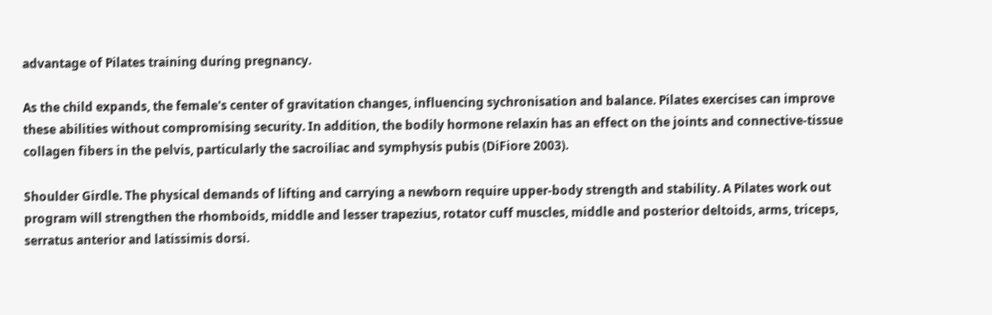advantage of Pilates training during pregnancy.

As the child expands, the female's center of gravitation changes, influencing sychronisation and balance. Pilates exercises can improve these abilities without compromising security. In addition, the bodily hormone relaxin has an effect on the joints and connective-tissue collagen fibers in the pelvis, particularly the sacroiliac and symphysis pubis (DiFiore 2003).

Shoulder Girdle. The physical demands of lifting and carrying a newborn require upper-body strength and stability. A Pilates work out program will strengthen the rhomboids, middle and lesser trapezius, rotator cuff muscles, middle and posterior deltoids, arms, triceps, serratus anterior and latissimis dorsi.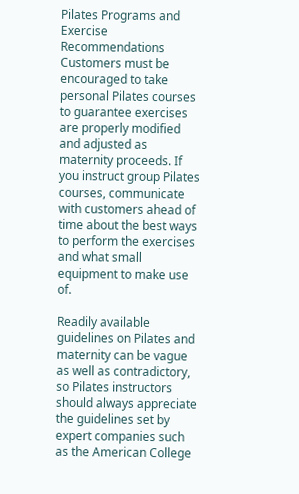Pilates Programs and Exercise Recommendations
Customers must be encouraged to take personal Pilates courses to guarantee exercises are properly modified and adjusted as maternity proceeds. If you instruct group Pilates courses, communicate with customers ahead of time about the best ways to perform the exercises and what small equipment to make use of.

Readily available guidelines on Pilates and maternity can be vague as well as contradictory, so Pilates instructors should always appreciate the guidelines set by expert companies such as the American College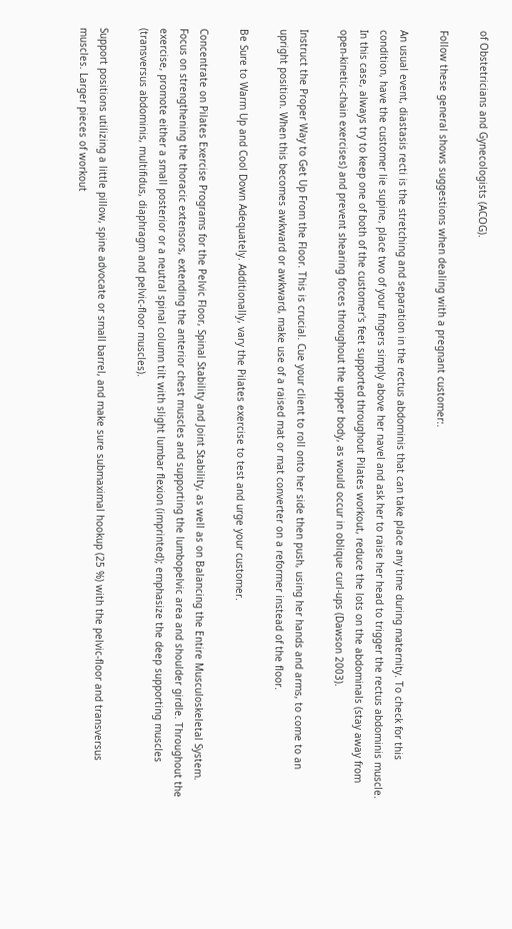of Obstetricians and Gynecologists (ACOG).

Follow these general shows suggestions when dealing with a pregnant customer:.

An usual event, diastasis recti is the stretching and separation in the rectus abdominis that can take place any time during maternity. To check for this condition, have the customer lie supine, place two of your fingers simply above her navel and ask her to raise her head to trigger the rectus abdominis muscle. In this case, always try to keep one of both of the customer's feet supported throughout Pilates workout, reduce the lots on the abdominals (stay away from open-kinetic-chain exercises) and prevent shearing forces throughout the upper body, as would occur in oblique curl-ups (Dawson 2003).

Instruct the Proper Way to Get Up From the Floor. This is crucial. Cue your client to roll onto her side then push, using her hands and arms, to come to an upright position. When this becomes awkward or awkward, make use of a raised mat or mat converter on a reformer instead of the floor.

Be Sure to Warm Up and Cool Down Adequately. Additionally, vary the Pilates exercise to test and urge your customer.

Concentrate on Pilates Exercise Programs for the Pelvic Floor, Spinal Stability and Joint Stability, as well as on Balancing the Entire Musculoskeletal System. Focus on strengthening the thoracic extensors, extending the anterior chest muscles and supporting the lumbopelvic area and shoulder girdle. Throughout the exercise, promote either a small posterior or a neutral spinal column tilt with slight lumbar flexion (imprinted); emphasize the deep supporting muscles (transversus abdominis, multifidus, diaphragm and pelvic-floor muscles).

Support positions utilizing a little pillow, spine advocate or small barrel, and make sure submaximal hookup (25 %) with the pelvic-floor and transversus muscles. Larger pieces of workout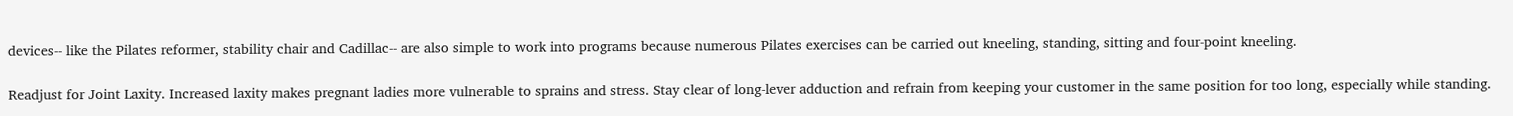devices-- like the Pilates reformer, stability chair and Cadillac-- are also simple to work into programs because numerous Pilates exercises can be carried out kneeling, standing, sitting and four-point kneeling.

Readjust for Joint Laxity. Increased laxity makes pregnant ladies more vulnerable to sprains and stress. Stay clear of long-lever adduction and refrain from keeping your customer in the same position for too long, especially while standing.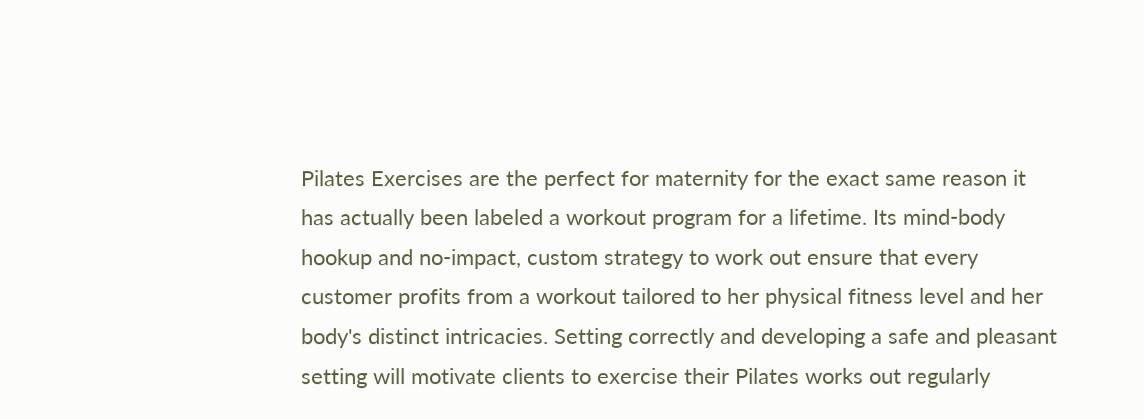Pilates Exercises are the perfect for maternity for the exact same reason it has actually been labeled a workout program for a lifetime. Its mind-body hookup and no-impact, custom strategy to work out ensure that every customer profits from a workout tailored to her physical fitness level and her body's distinct intricacies. Setting correctly and developing a safe and pleasant setting will motivate clients to exercise their Pilates works out regularly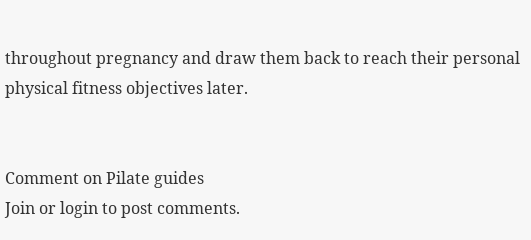throughout pregnancy and draw them back to reach their personal physical fitness objectives later.


Comment on Pilate guides
Join or login to post comments.